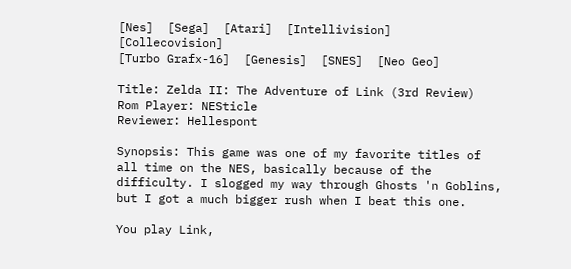[Nes]  [Sega]  [Atari]  [Intellivision]  [Collecovision]
[Turbo Grafx-16]  [Genesis]  [SNES]  [Neo Geo]

Title: Zelda II: The Adventure of Link (3rd Review)
Rom Player: NESticle
Reviewer: Hellespont

Synopsis: This game was one of my favorite titles of all time on the NES, basically because of the difficulty. I slogged my way through Ghosts 'n Goblins, but I got a much bigger rush when I beat this one.

You play Link,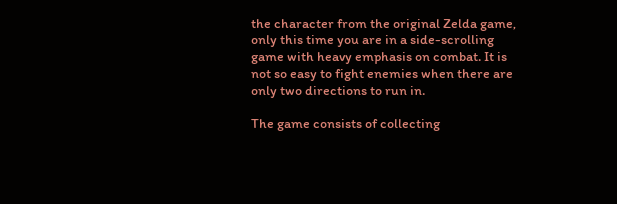the character from the original Zelda game, only this time you are in a side-scrolling game with heavy emphasis on combat. It is not so easy to fight enemies when there are only two directions to run in.

The game consists of collecting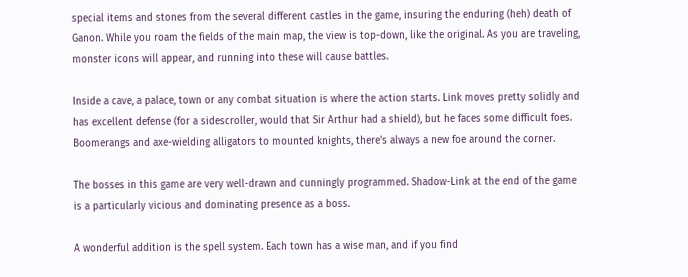special items and stones from the several different castles in the game, insuring the enduring (heh) death of Ganon. While you roam the fields of the main map, the view is top-down, like the original. As you are traveling, monster icons will appear, and running into these will cause battles.

Inside a cave, a palace, town or any combat situation is where the action starts. Link moves pretty solidly and has excellent defense (for a sidescroller, would that Sir Arthur had a shield), but he faces some difficult foes. Boomerangs and axe-wielding alligators to mounted knights, there's always a new foe around the corner.

The bosses in this game are very well-drawn and cunningly programmed. Shadow-Link at the end of the game is a particularly vicious and dominating presence as a boss.

A wonderful addition is the spell system. Each town has a wise man, and if you find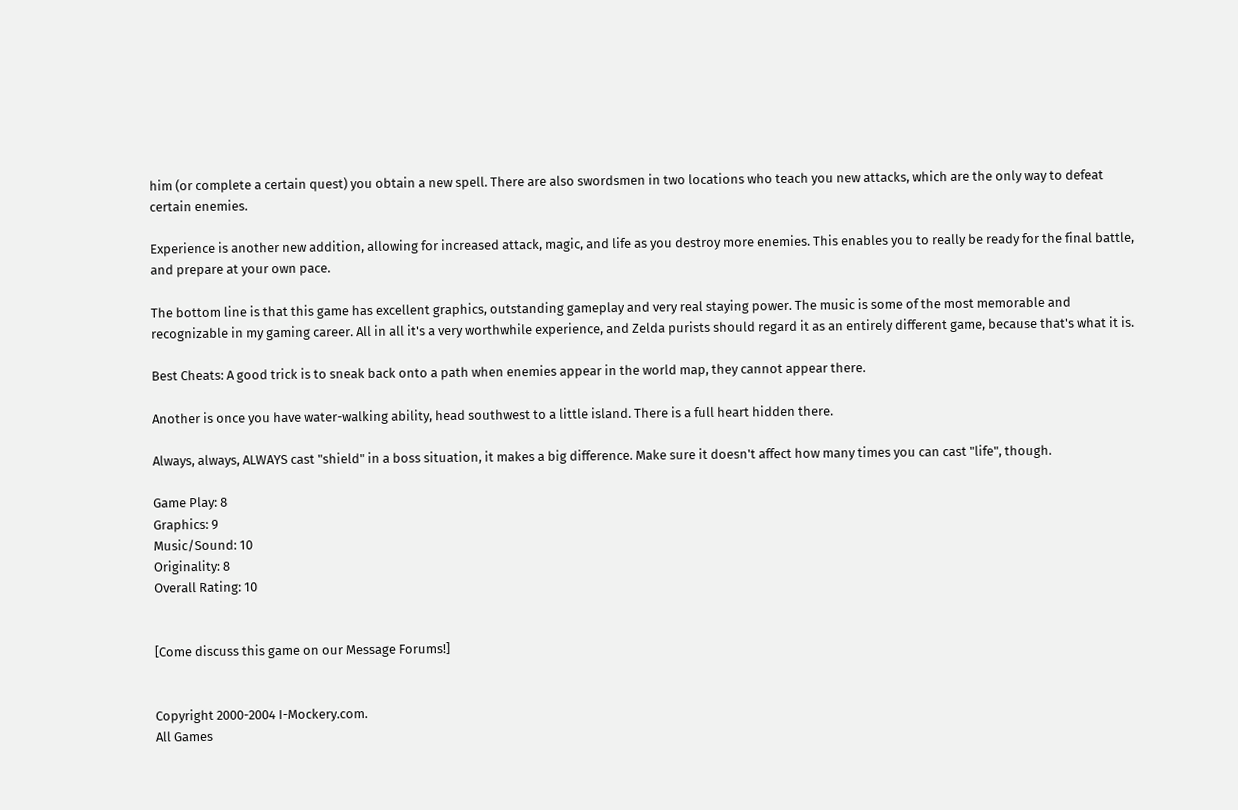him (or complete a certain quest) you obtain a new spell. There are also swordsmen in two locations who teach you new attacks, which are the only way to defeat certain enemies.

Experience is another new addition, allowing for increased attack, magic, and life as you destroy more enemies. This enables you to really be ready for the final battle, and prepare at your own pace.

The bottom line is that this game has excellent graphics, outstanding gameplay and very real staying power. The music is some of the most memorable and recognizable in my gaming career. All in all it's a very worthwhile experience, and Zelda purists should regard it as an entirely different game, because that's what it is.

Best Cheats: A good trick is to sneak back onto a path when enemies appear in the world map, they cannot appear there.

Another is once you have water-walking ability, head southwest to a little island. There is a full heart hidden there.

Always, always, ALWAYS cast "shield" in a boss situation, it makes a big difference. Make sure it doesn't affect how many times you can cast "life", though.

Game Play: 8
Graphics: 9
Music/Sound: 10
Originality: 8
Overall Rating: 10


[Come discuss this game on our Message Forums!]


Copyright 2000-2004 I-Mockery.com.
All Games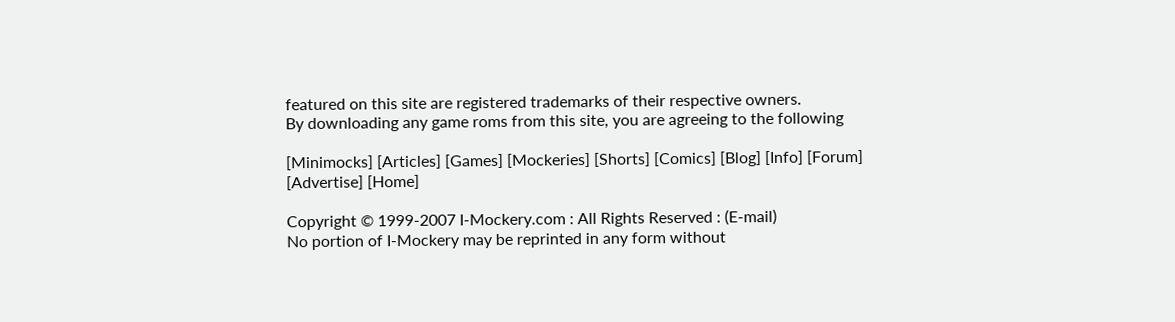featured on this site are registered trademarks of their respective owners.
By downloading any game roms from this site, you are agreeing to the following

[Minimocks] [Articles] [Games] [Mockeries] [Shorts] [Comics] [Blog] [Info] [Forum] [Advertise] [Home]

Copyright © 1999-2007 I-Mockery.com : All Rights Reserved : (E-mail)
No portion of I-Mockery may be reprinted in any form without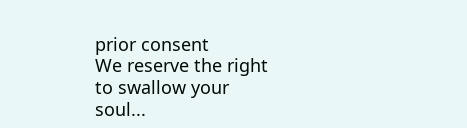prior consent
We reserve the right to swallow your soul...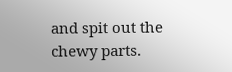and spit out the chewy parts.